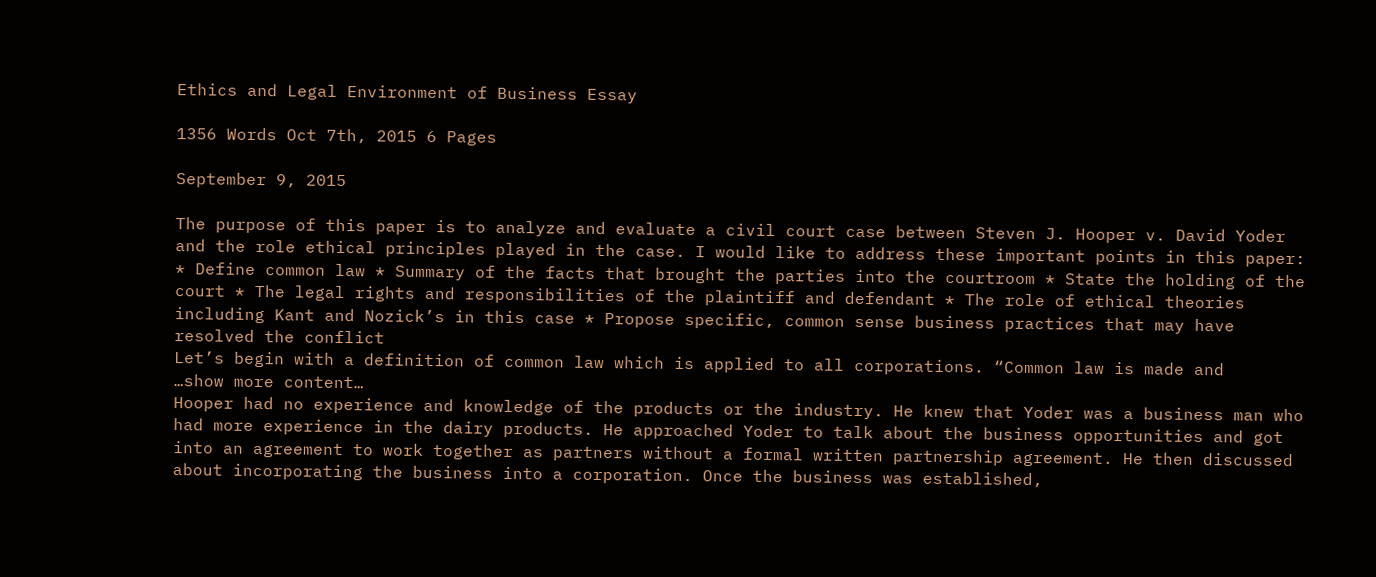Ethics and Legal Environment of Business Essay

1356 Words Oct 7th, 2015 6 Pages

September 9, 2015

The purpose of this paper is to analyze and evaluate a civil court case between Steven J. Hooper v. David Yoder and the role ethical principles played in the case. I would like to address these important points in this paper: * Define common law * Summary of the facts that brought the parties into the courtroom * State the holding of the court * The legal rights and responsibilities of the plaintiff and defendant * The role of ethical theories including Kant and Nozick’s in this case * Propose specific, common sense business practices that may have resolved the conflict
Let’s begin with a definition of common law which is applied to all corporations. “Common law is made and
…show more content…
Hooper had no experience and knowledge of the products or the industry. He knew that Yoder was a business man who had more experience in the dairy products. He approached Yoder to talk about the business opportunities and got into an agreement to work together as partners without a formal written partnership agreement. He then discussed about incorporating the business into a corporation. Once the business was established,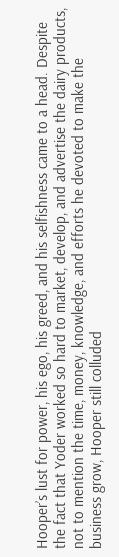Hooper’s lust for power, his ego, his greed, and his selfishness came to a head. Despite the fact that Yoder worked so hard to market, develop, and advertise the dairy products, not to mention the time, money, knowledge, and efforts he devoted to make the business grow, Hooper still colluded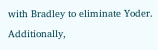with Bradley to eliminate Yoder. Additionally,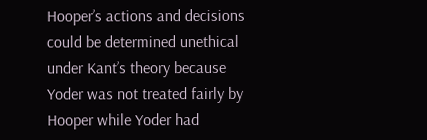Hooper’s actions and decisions could be determined unethical under Kant’s theory because Yoder was not treated fairly by Hooper while Yoder had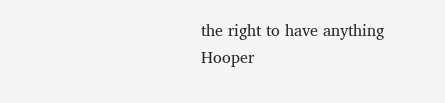the right to have anything Hooper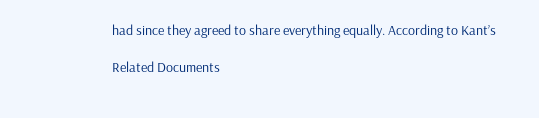had since they agreed to share everything equally. According to Kant’s

Related Documents